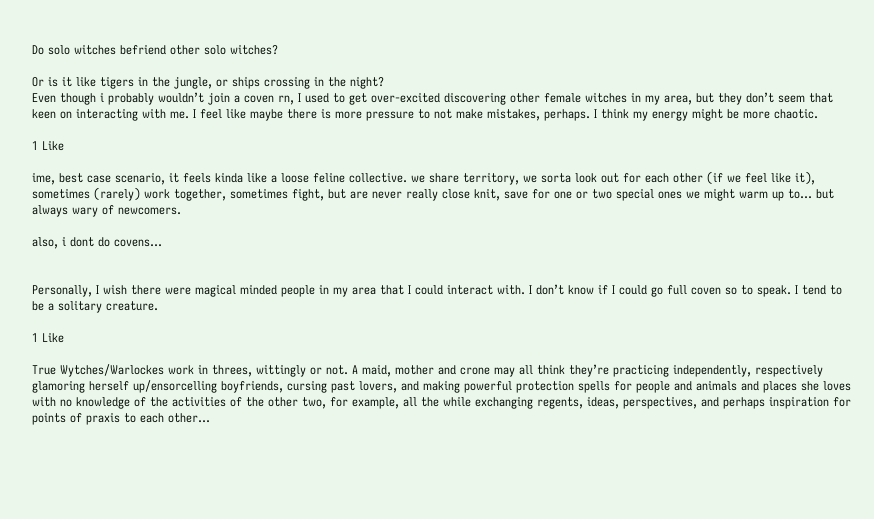Do solo witches befriend other solo witches?

Or is it like tigers in the jungle, or ships crossing in the night?
Even though i probably wouldn’t join a coven rn, I used to get over-excited discovering other female witches in my area, but they don’t seem that keen on interacting with me. I feel like maybe there is more pressure to not make mistakes, perhaps. I think my energy might be more chaotic.

1 Like

ime, best case scenario, it feels kinda like a loose feline collective. we share territory, we sorta look out for each other (if we feel like it), sometimes (rarely) work together, sometimes fight, but are never really close knit, save for one or two special ones we might warm up to… but always wary of newcomers.

also, i dont do covens…


Personally, I wish there were magical minded people in my area that I could interact with. I don’t know if I could go full coven so to speak. I tend to be a solitary creature.

1 Like

True Wytches/Warlockes work in threes, wittingly or not. A maid, mother and crone may all think they’re practicing independently, respectively glamoring herself up/ensorcelling boyfriends, cursing past lovers, and making powerful protection spells for people and animals and places she loves with no knowledge of the activities of the other two, for example, all the while exchanging regents, ideas, perspectives, and perhaps inspiration for points of praxis to each other…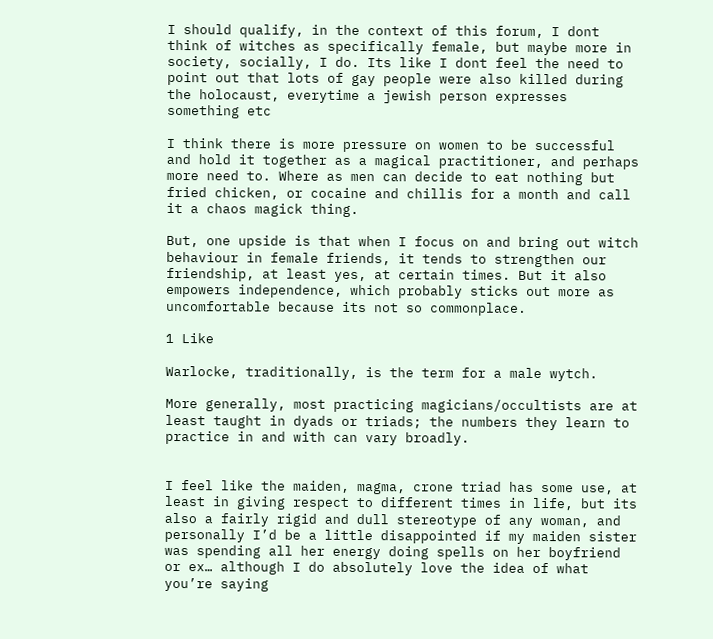I should qualify, in the context of this forum, I dont think of witches as specifically female, but maybe more in society, socially, I do. Its like I dont feel the need to point out that lots of gay people were also killed during the holocaust, everytime a jewish person expresses something etc

I think there is more pressure on women to be successful and hold it together as a magical practitioner, and perhaps more need to. Where as men can decide to eat nothing but fried chicken, or cocaine and chillis for a month and call it a chaos magick thing.

But, one upside is that when I focus on and bring out witch behaviour in female friends, it tends to strengthen our friendship, at least yes, at certain times. But it also empowers independence, which probably sticks out more as uncomfortable because its not so commonplace.

1 Like

Warlocke, traditionally, is the term for a male wytch.

More generally, most practicing magicians/occultists are at least taught in dyads or triads; the numbers they learn to practice in and with can vary broadly.


I feel like the maiden, magma, crone triad has some use, at least in giving respect to different times in life, but its also a fairly rigid and dull stereotype of any woman, and personally I’d be a little disappointed if my maiden sister was spending all her energy doing spells on her boyfriend or ex… although I do absolutely love the idea of what you’re saying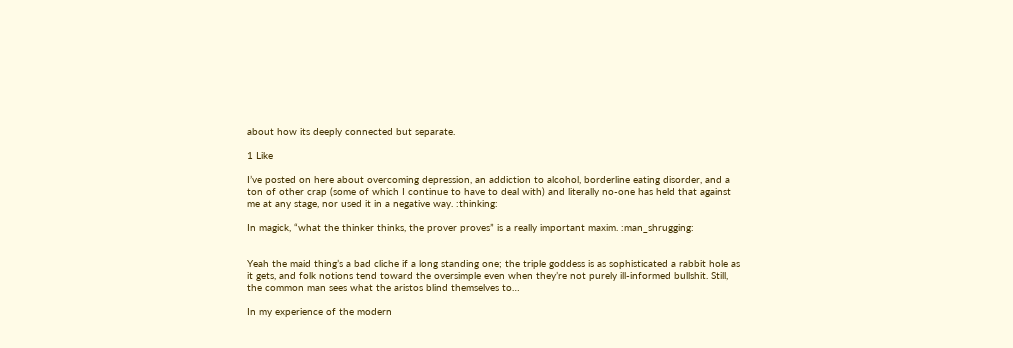about how its deeply connected but separate.

1 Like

I’ve posted on here about overcoming depression, an addiction to alcohol, borderline eating disorder, and a ton of other crap (some of which I continue to have to deal with) and literally no-one has held that against me at any stage, nor used it in a negative way. :thinking:

In magick, “what the thinker thinks, the prover proves” is a really important maxim. :man_shrugging:


Yeah the maid thing’s a bad cliche if a long standing one; the triple goddess is as sophisticated a rabbit hole as it gets, and folk notions tend toward the oversimple even when they’re not purely ill-informed bullshit. Still, the common man sees what the aristos blind themselves to…

In my experience of the modern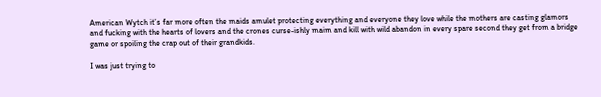American Wytch it’s far more often the maids amulet protecting everything and everyone they love while the mothers are casting glamors and fucking with the hearts of lovers and the crones curse-ishly maim and kill with wild abandon in every spare second they get from a bridge game or spoiling the crap out of their grandkids.

I was just trying to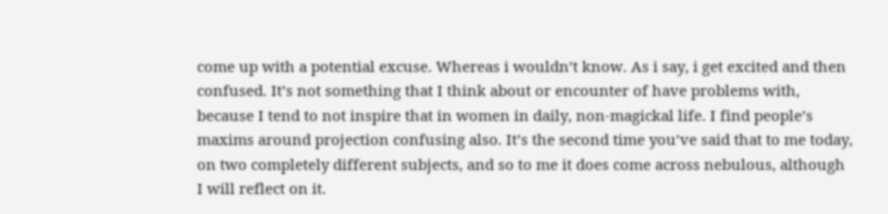come up with a potential excuse. Whereas i wouldn’t know. As i say, i get excited and then confused. It’s not something that I think about or encounter of have problems with, because I tend to not inspire that in women in daily, non-magickal life. I find people’s maxims around projection confusing also. It’s the second time you’ve said that to me today, on two completely different subjects, and so to me it does come across nebulous, although I will reflect on it.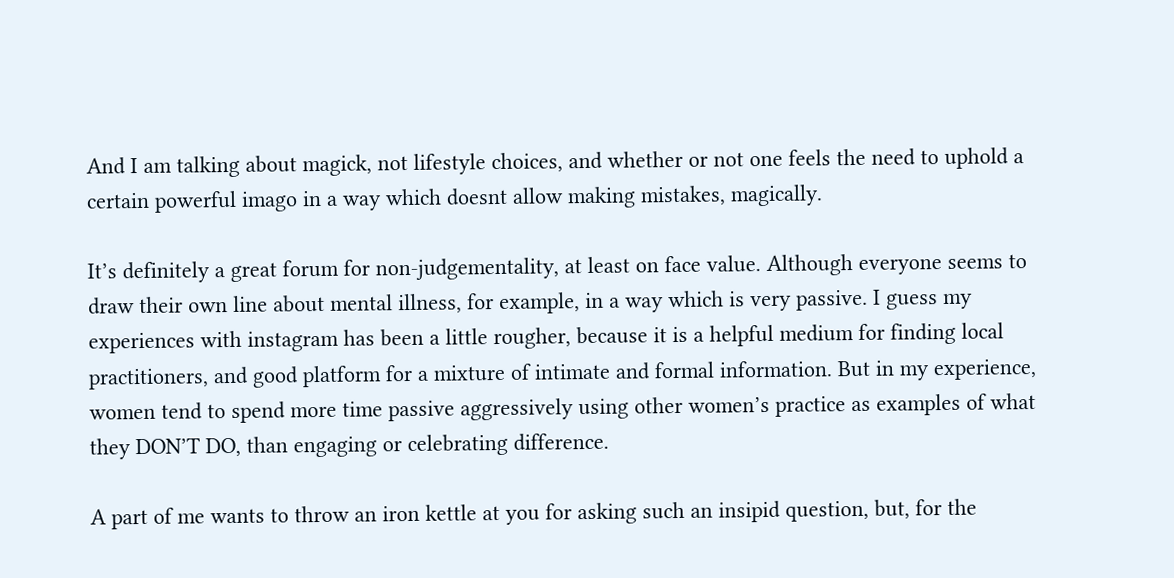And I am talking about magick, not lifestyle choices, and whether or not one feels the need to uphold a certain powerful imago in a way which doesnt allow making mistakes, magically.

It’s definitely a great forum for non-judgementality, at least on face value. Although everyone seems to draw their own line about mental illness, for example, in a way which is very passive. I guess my experiences with instagram has been a little rougher, because it is a helpful medium for finding local practitioners, and good platform for a mixture of intimate and formal information. But in my experience, women tend to spend more time passive aggressively using other women’s practice as examples of what they DON’T DO, than engaging or celebrating difference.

A part of me wants to throw an iron kettle at you for asking such an insipid question, but, for the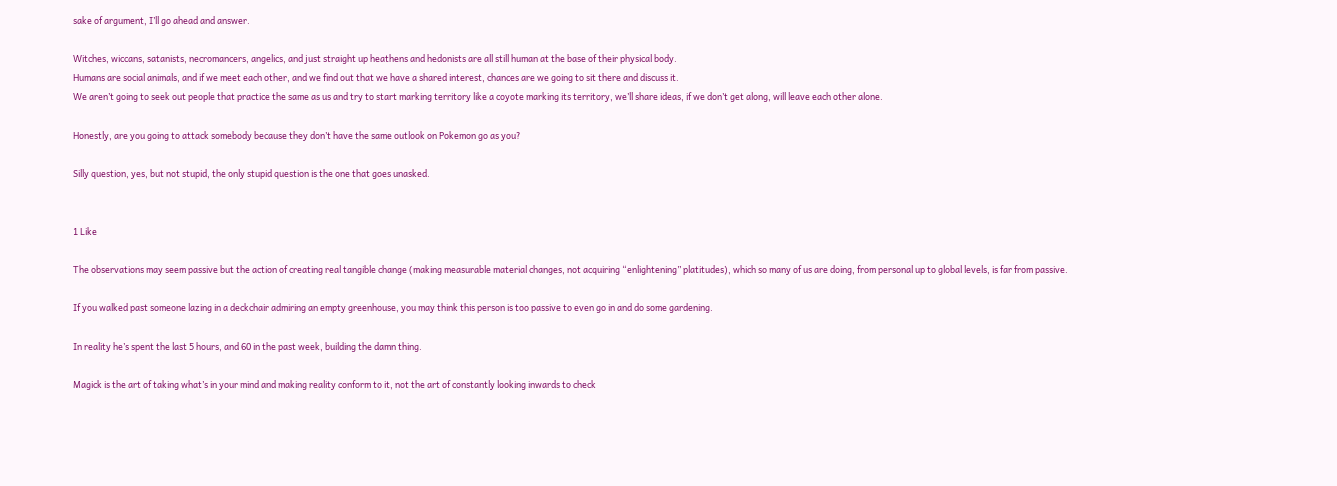sake of argument, I’ll go ahead and answer.

Witches, wiccans, satanists, necromancers, angelics, and just straight up heathens and hedonists are all still human at the base of their physical body.
Humans are social animals, and if we meet each other, and we find out that we have a shared interest, chances are we going to sit there and discuss it.
We aren’t going to seek out people that practice the same as us and try to start marking territory like a coyote marking its territory, we’ll share ideas, if we don’t get along, will leave each other alone.

Honestly, are you going to attack somebody because they don’t have the same outlook on Pokemon go as you?

Silly question, yes, but not stupid, the only stupid question is the one that goes unasked.


1 Like

The observations may seem passive but the action of creating real tangible change (making measurable material changes, not acquiring “enlightening” platitudes), which so many of us are doing, from personal up to global levels, is far from passive.

If you walked past someone lazing in a deckchair admiring an empty greenhouse, you may think this person is too passive to even go in and do some gardening.

In reality he’s spent the last 5 hours, and 60 in the past week, building the damn thing.

Magick is the art of taking what’s in your mind and making reality conform to it, not the art of constantly looking inwards to check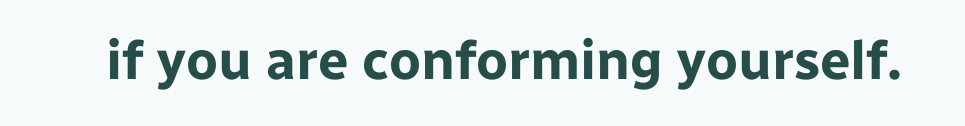if you are conforming yourself.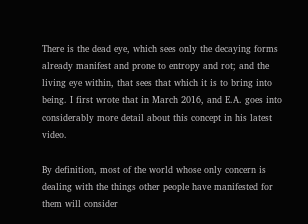There is the dead eye, which sees only the decaying forms already manifest and prone to entropy and rot; and the living eye within, that sees that which it is to bring into being. I first wrote that in March 2016, and E.A. goes into considerably more detail about this concept in his latest video.

By definition, most of the world whose only concern is dealing with the things other people have manifested for them will consider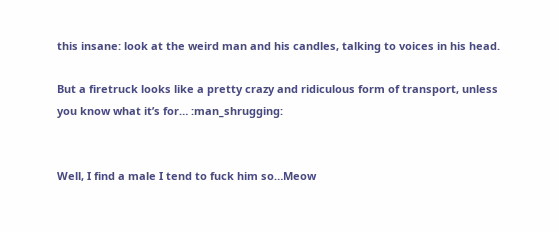this insane: look at the weird man and his candles, talking to voices in his head.

But a firetruck looks like a pretty crazy and ridiculous form of transport, unless you know what it’s for… :man_shrugging:


Well, I find a male I tend to fuck him so…Meow